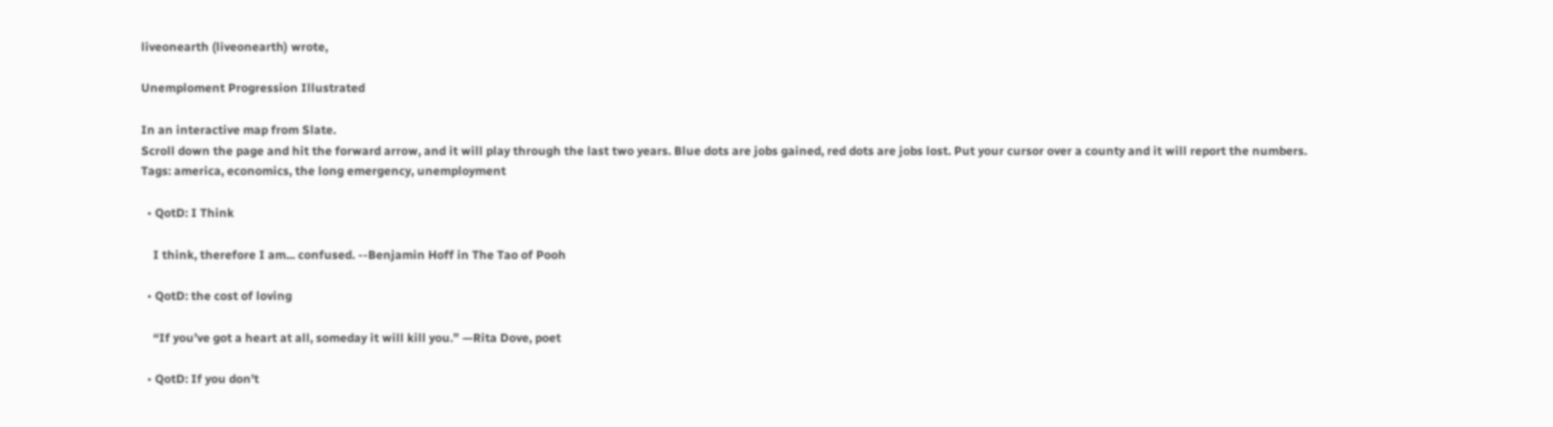liveonearth (liveonearth) wrote,

Unemploment Progression Illustrated

In an interactive map from Slate.
Scroll down the page and hit the forward arrow, and it will play through the last two years. Blue dots are jobs gained, red dots are jobs lost. Put your cursor over a county and it will report the numbers.
Tags: america, economics, the long emergency, unemployment

  • QotD: I Think

    I think, therefore I am... confused. --Benjamin Hoff in The Tao of Pooh

  • QotD: the cost of loving

    “If you’ve got a heart at all, someday it will kill you.” —Rita Dove, poet

  • QotD: If you don't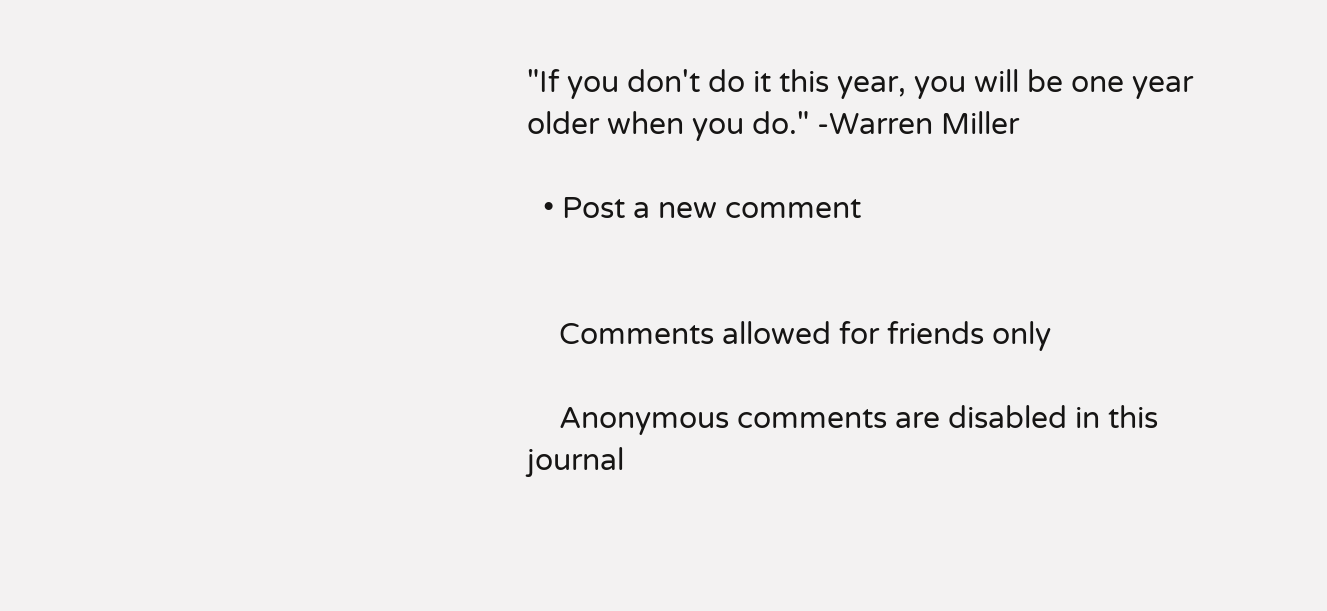"If you don't do it this year, you will be one year older when you do." -Warren Miller

  • Post a new comment


    Comments allowed for friends only

    Anonymous comments are disabled in this journal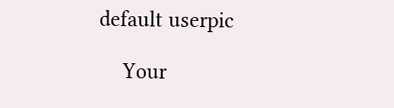default userpic

    Your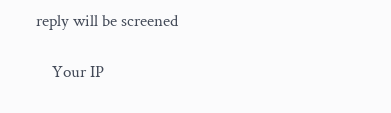reply will be screened

    Your IP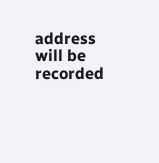address will be recorded